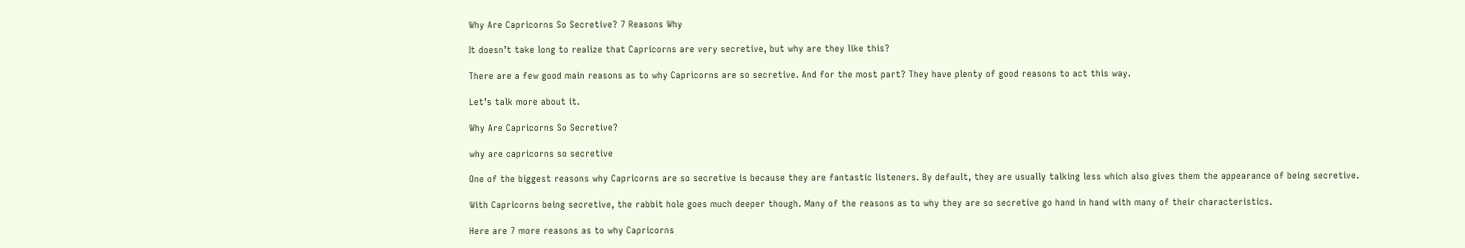Why Are Capricorns So Secretive? 7 Reasons Why

It doesn’t take long to realize that Capricorns are very secretive, but why are they like this?

There are a few good main reasons as to why Capricorns are so secretive. And for the most part? They have plenty of good reasons to act this way.

Let’s talk more about it.

Why Are Capricorns So Secretive?

why are capricorns so secretive

One of the biggest reasons why Capricorns are so secretive is because they are fantastic listeners. By default, they are usually talking less which also gives them the appearance of being secretive.

With Capricorns being secretive, the rabbit hole goes much deeper though. Many of the reasons as to why they are so secretive go hand in hand with many of their characteristics.

Here are 7 more reasons as to why Capricorns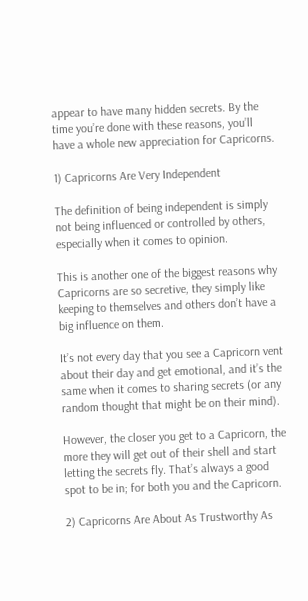appear to have many hidden secrets. By the time you’re done with these reasons, you’ll have a whole new appreciation for Capricorns.

1) Capricorns Are Very Independent

The definition of being independent is simply not being influenced or controlled by others, especially when it comes to opinion.

This is another one of the biggest reasons why Capricorns are so secretive, they simply like keeping to themselves and others don’t have a big influence on them.

It’s not every day that you see a Capricorn vent about their day and get emotional, and it’s the same when it comes to sharing secrets (or any random thought that might be on their mind).

However, the closer you get to a Capricorn, the more they will get out of their shell and start letting the secrets fly. That’s always a good spot to be in; for both you and the Capricorn.

2) Capricorns Are About As Trustworthy As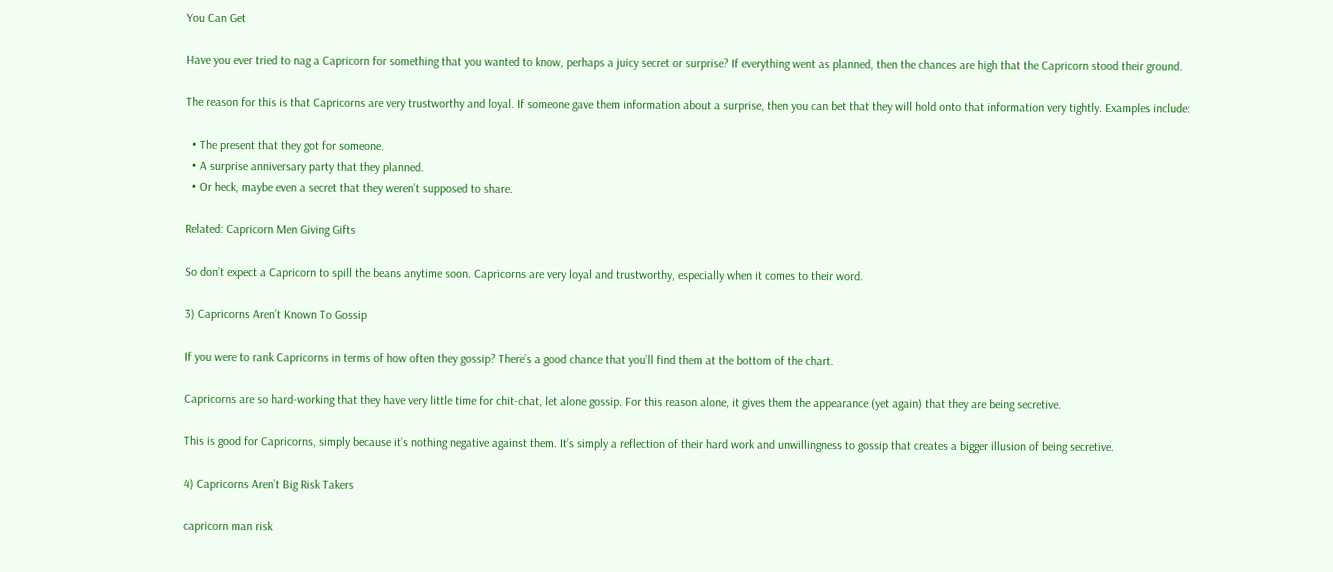You Can Get

Have you ever tried to nag a Capricorn for something that you wanted to know, perhaps a juicy secret or surprise? If everything went as planned, then the chances are high that the Capricorn stood their ground.

The reason for this is that Capricorns are very trustworthy and loyal. If someone gave them information about a surprise, then you can bet that they will hold onto that information very tightly. Examples include:

  • The present that they got for someone.
  • A surprise anniversary party that they planned.
  • Or heck, maybe even a secret that they weren’t supposed to share.

Related: Capricorn Men Giving Gifts

So don’t expect a Capricorn to spill the beans anytime soon. Capricorns are very loyal and trustworthy, especially when it comes to their word.

3) Capricorns Aren’t Known To Gossip

If you were to rank Capricorns in terms of how often they gossip? There’s a good chance that you’ll find them at the bottom of the chart.

Capricorns are so hard-working that they have very little time for chit-chat, let alone gossip. For this reason alone, it gives them the appearance (yet again) that they are being secretive.

This is good for Capricorns, simply because it’s nothing negative against them. It’s simply a reflection of their hard work and unwillingness to gossip that creates a bigger illusion of being secretive.

4) Capricorns Aren’t Big Risk Takers

capricorn man risk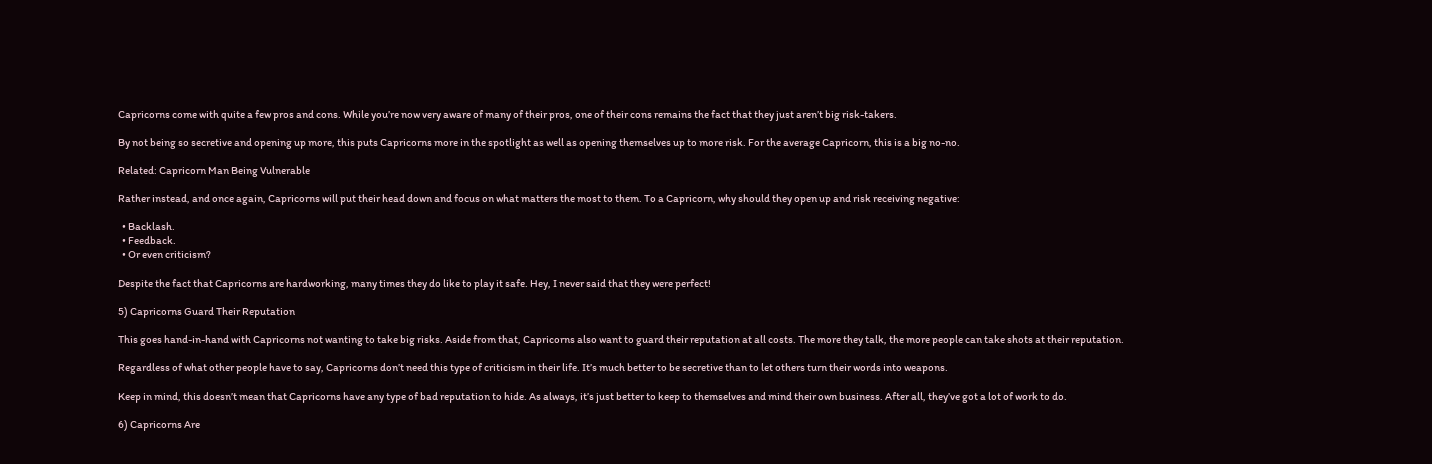Capricorns come with quite a few pros and cons. While you’re now very aware of many of their pros, one of their cons remains the fact that they just aren’t big risk-takers.

By not being so secretive and opening up more, this puts Capricorns more in the spotlight as well as opening themselves up to more risk. For the average Capricorn, this is a big no-no.

Related: Capricorn Man Being Vulnerable

Rather instead, and once again, Capricorns will put their head down and focus on what matters the most to them. To a Capricorn, why should they open up and risk receiving negative:

  • Backlash.
  • Feedback.
  • Or even criticism?

Despite the fact that Capricorns are hardworking, many times they do like to play it safe. Hey, I never said that they were perfect!

5) Capricorns Guard Their Reputation

This goes hand-in-hand with Capricorns not wanting to take big risks. Aside from that, Capricorns also want to guard their reputation at all costs. The more they talk, the more people can take shots at their reputation.

Regardless of what other people have to say, Capricorns don’t need this type of criticism in their life. It’s much better to be secretive than to let others turn their words into weapons.

Keep in mind, this doesn’t mean that Capricorns have any type of bad reputation to hide. As always, it’s just better to keep to themselves and mind their own business. After all, they’ve got a lot of work to do.

6) Capricorns Are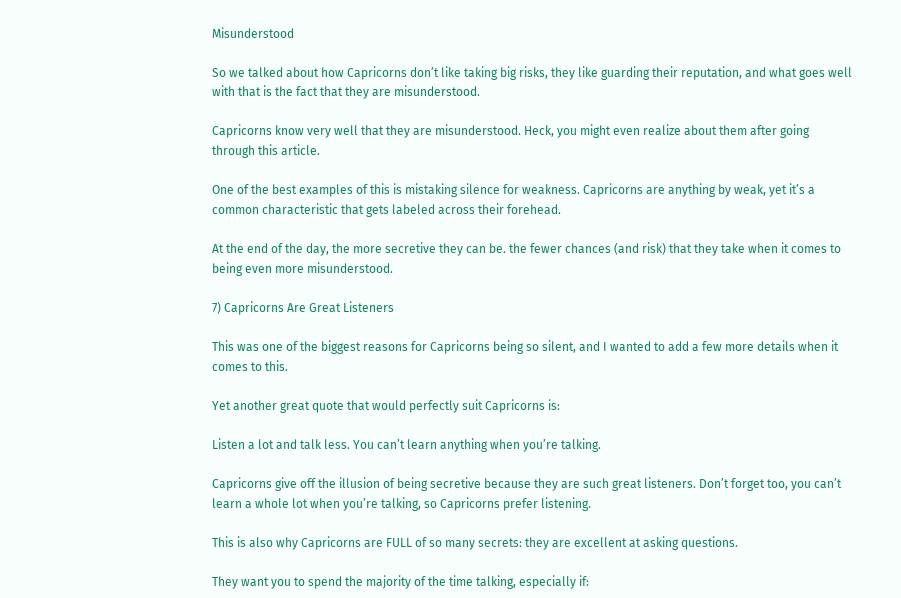Misunderstood

So we talked about how Capricorns don’t like taking big risks, they like guarding their reputation, and what goes well with that is the fact that they are misunderstood.

Capricorns know very well that they are misunderstood. Heck, you might even realize about them after going through this article.

One of the best examples of this is mistaking silence for weakness. Capricorns are anything by weak, yet it’s a common characteristic that gets labeled across their forehead.

At the end of the day, the more secretive they can be. the fewer chances (and risk) that they take when it comes to being even more misunderstood.

7) Capricorns Are Great Listeners

This was one of the biggest reasons for Capricorns being so silent, and I wanted to add a few more details when it comes to this.

Yet another great quote that would perfectly suit Capricorns is:

Listen a lot and talk less. You can’t learn anything when you’re talking.

Capricorns give off the illusion of being secretive because they are such great listeners. Don’t forget too, you can’t learn a whole lot when you’re talking, so Capricorns prefer listening.

This is also why Capricorns are FULL of so many secrets: they are excellent at asking questions.

They want you to spend the majority of the time talking, especially if: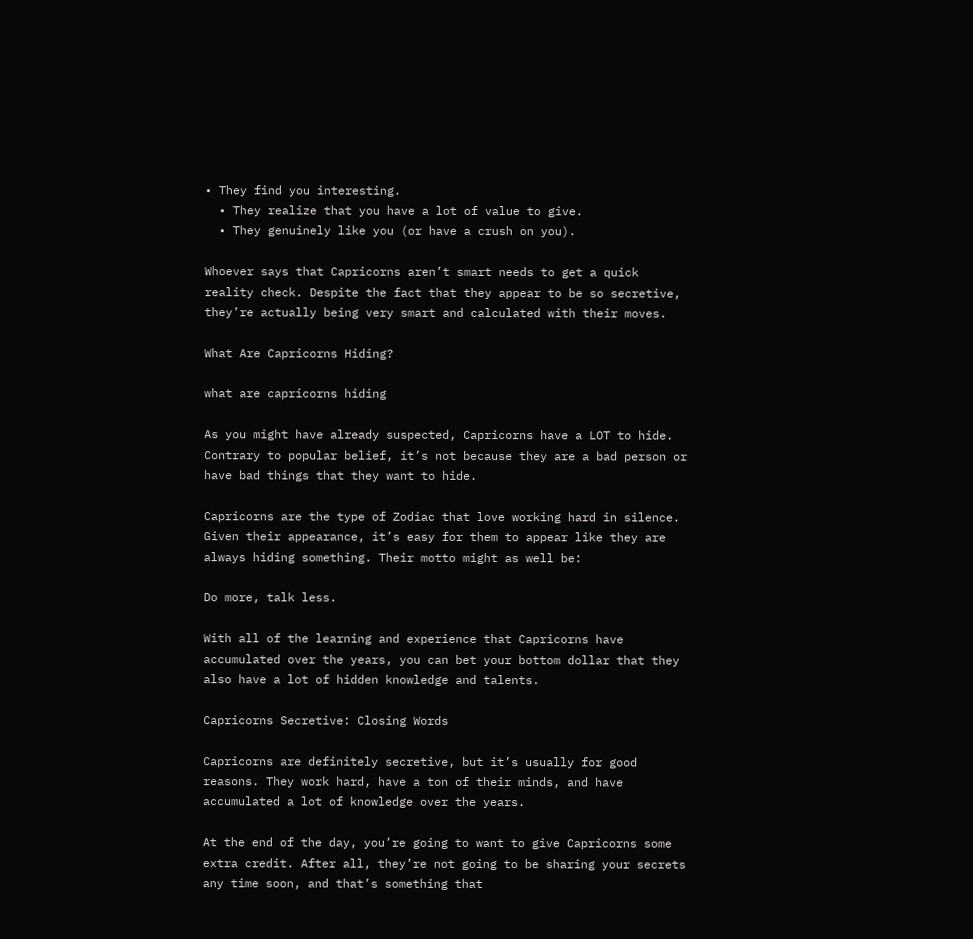• They find you interesting.
  • They realize that you have a lot of value to give.
  • They genuinely like you (or have a crush on you).

Whoever says that Capricorns aren’t smart needs to get a quick reality check. Despite the fact that they appear to be so secretive, they’re actually being very smart and calculated with their moves.

What Are Capricorns Hiding?

what are capricorns hiding

As you might have already suspected, Capricorns have a LOT to hide. Contrary to popular belief, it’s not because they are a bad person or have bad things that they want to hide.

Capricorns are the type of Zodiac that love working hard in silence. Given their appearance, it’s easy for them to appear like they are always hiding something. Their motto might as well be:

Do more, talk less.

With all of the learning and experience that Capricorns have accumulated over the years, you can bet your bottom dollar that they also have a lot of hidden knowledge and talents.

Capricorns Secretive: Closing Words

Capricorns are definitely secretive, but it’s usually for good reasons. They work hard, have a ton of their minds, and have accumulated a lot of knowledge over the years.

At the end of the day, you’re going to want to give Capricorns some extra credit. After all, they’re not going to be sharing your secrets any time soon, and that’s something that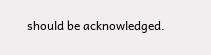should be acknowledged.